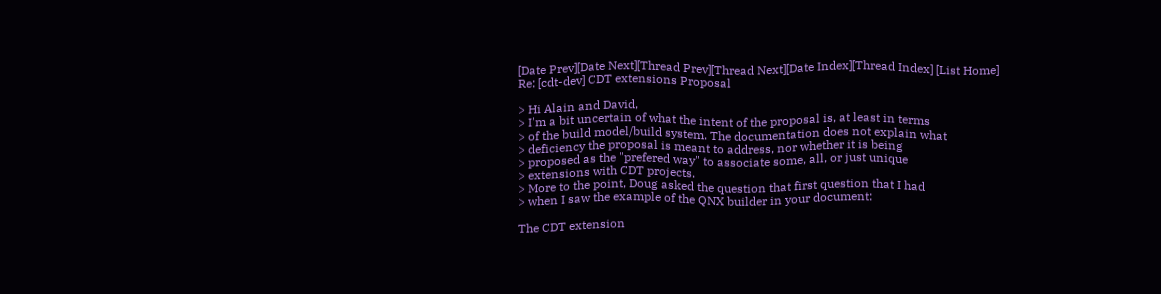[Date Prev][Date Next][Thread Prev][Thread Next][Date Index][Thread Index] [List Home]
Re: [cdt-dev] CDT extensions Proposal

> Hi Alain and David,
> I'm a bit uncertain of what the intent of the proposal is, at least in terms
> of the build model/build system. The documentation does not explain what
> deficiency the proposal is meant to address, nor whether it is being
> proposed as the "prefered way" to associate some, all, or just unique
> extensions with CDT projects.
> More to the point, Doug asked the question that first question that I had
> when I saw the example of the QNX builder in your document:

The CDT extension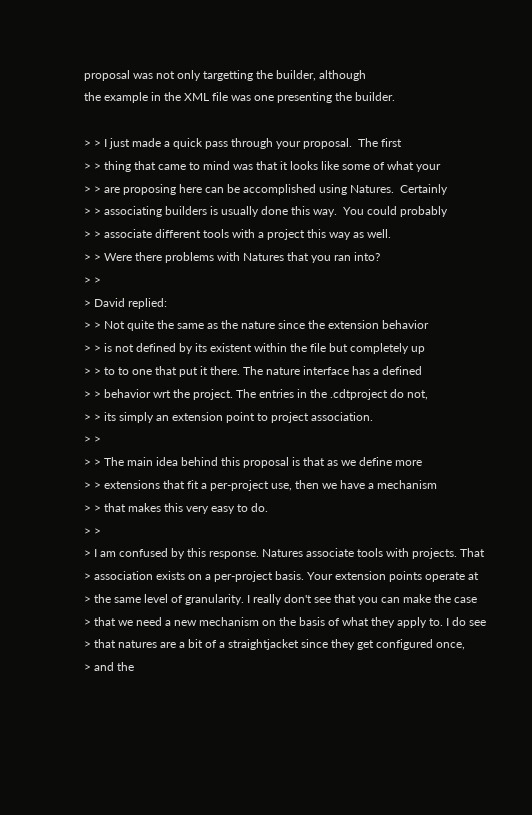proposal was not only targetting the builder, although
the example in the XML file was one presenting the builder.

> > I just made a quick pass through your proposal.  The first
> > thing that came to mind was that it looks like some of what your
> > are proposing here can be accomplished using Natures.  Certainly
> > associating builders is usually done this way.  You could probably
> > associate different tools with a project this way as well.
> > Were there problems with Natures that you ran into?
> >
> David replied:
> > Not quite the same as the nature since the extension behavior
> > is not defined by its existent within the file but completely up
> > to to one that put it there. The nature interface has a defined
> > behavior wrt the project. The entries in the .cdtproject do not,
> > its simply an extension point to project association.
> >
> > The main idea behind this proposal is that as we define more
> > extensions that fit a per-project use, then we have a mechanism
> > that makes this very easy to do.
> >
> I am confused by this response. Natures associate tools with projects. That
> association exists on a per-project basis. Your extension points operate at
> the same level of granularity. I really don't see that you can make the case
> that we need a new mechanism on the basis of what they apply to. I do see
> that natures are a bit of a straightjacket since they get configured once,
> and the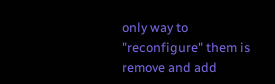only way to "reconfigure" them is remove and add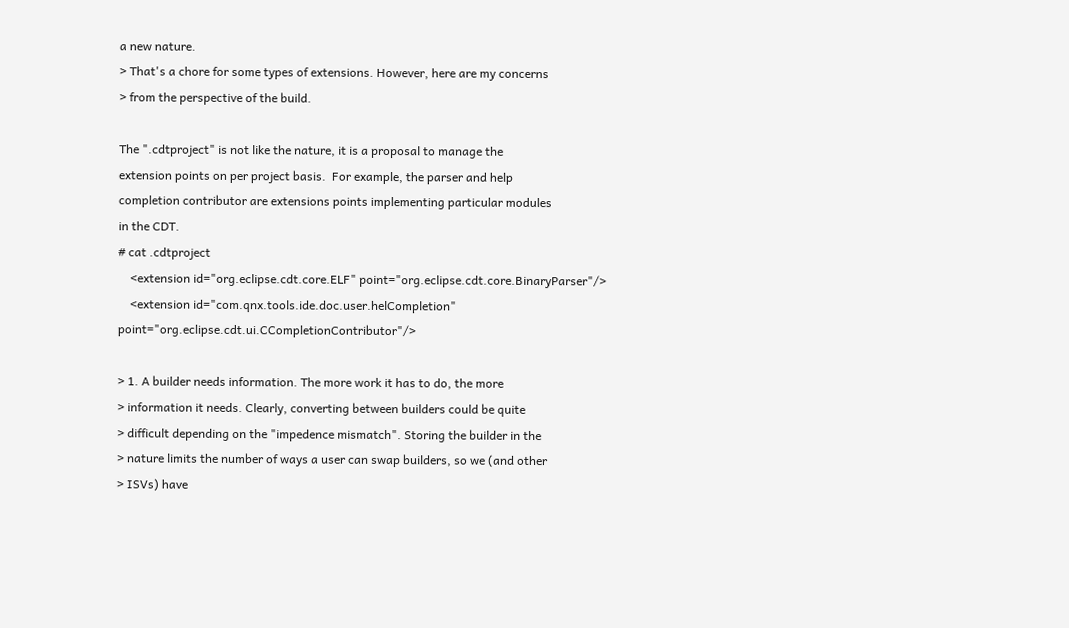a new nature.
> That's a chore for some types of extensions. However, here are my concerns
> from the perspective of the build.

The ".cdtproject" is not like the nature, it is a proposal to manage the
extension points on per project basis.  For example, the parser and help
completion contributor are extensions points implementing particular modules
in the CDT.
# cat .cdtproject
    <extension id="org.eclipse.cdt.core.ELF" point="org.eclipse.cdt.core.BinaryParser"/>
    <extension id="com.qnx.tools.ide.doc.user.helCompletion" point="org.eclipse.cdt.ui.CCompletionContributor"/>

> 1. A builder needs information. The more work it has to do, the more
> information it needs. Clearly, converting between builders could be quite
> difficult depending on the "impedence mismatch". Storing the builder in the
> nature limits the number of ways a user can swap builders, so we (and other
> ISVs) have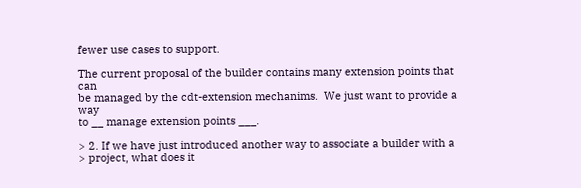fewer use cases to support.

The current proposal of the builder contains many extension points that can
be managed by the cdt-extension mechanims.  We just want to provide a way
to __ manage extension points ___.

> 2. If we have just introduced another way to associate a builder with a
> project, what does it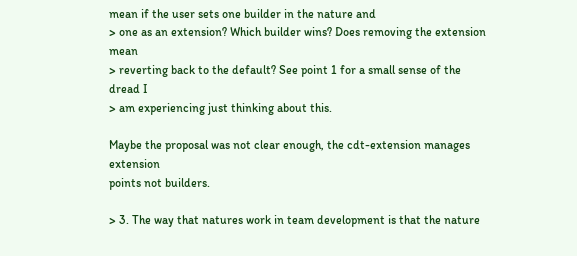mean if the user sets one builder in the nature and
> one as an extension? Which builder wins? Does removing the extension mean
> reverting back to the default? See point 1 for a small sense of the dread I
> am experiencing just thinking about this.

Maybe the proposal was not clear enough, the cdt-extension manages extension
points not builders.

> 3. The way that natures work in team development is that the nature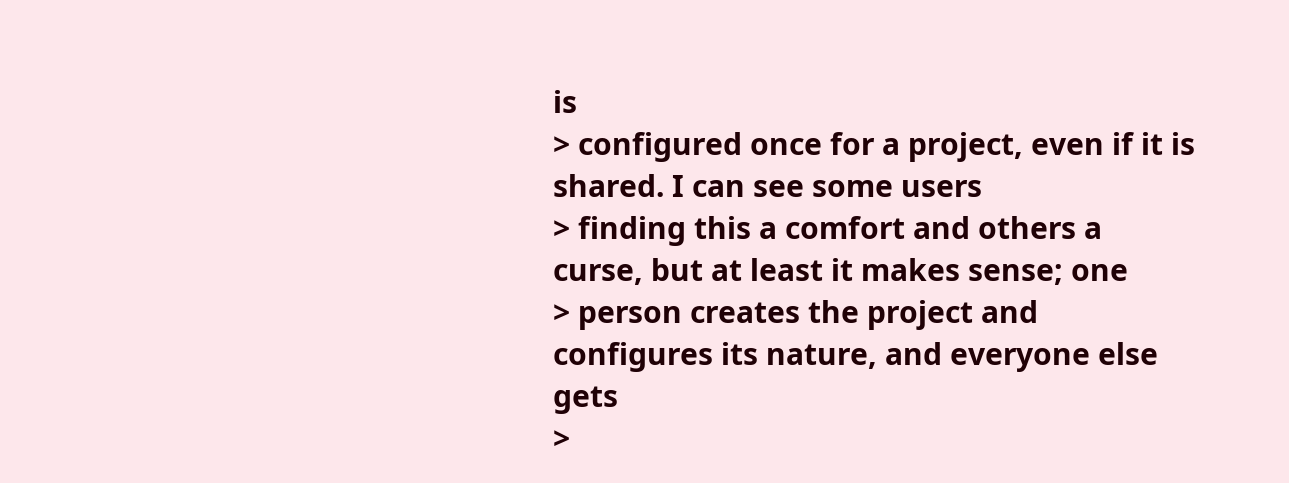is
> configured once for a project, even if it is shared. I can see some users
> finding this a comfort and others a curse, but at least it makes sense; one
> person creates the project and configures its nature, and everyone else gets
>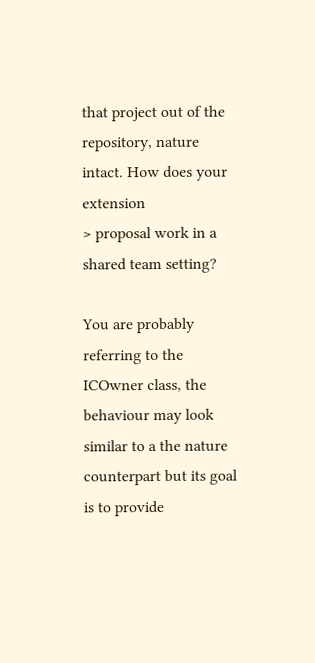that project out of the repository, nature intact. How does your extension
> proposal work in a shared team setting?

You are probably referring to the ICOwner class, the behaviour may look
similar to a the nature counterpart but its goal is to provide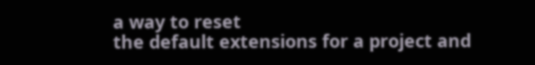a way to reset
the default extensions for a project and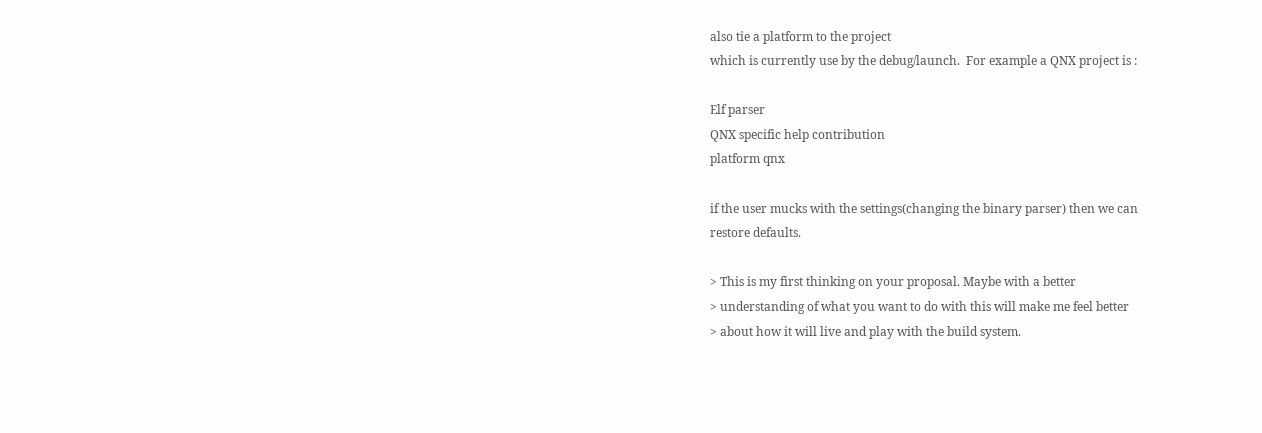also tie a platform to the project
which is currently use by the debug/launch.  For example a QNX project is :

Elf parser
QNX specific help contribution
platform qnx

if the user mucks with the settings(changing the binary parser) then we can
restore defaults.

> This is my first thinking on your proposal. Maybe with a better
> understanding of what you want to do with this will make me feel better
> about how it will live and play with the build system.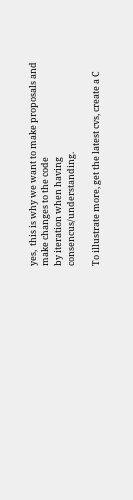yes,  this is why we want to make proposals and make changes to the code
by iteration when having consencus/understanding.

To illustrate more, get the latest cvs, create a C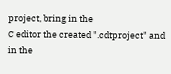project, bring in the
C editor the created ".cdtproject" and in the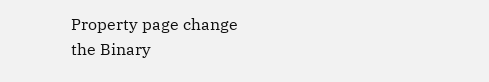Property page change
the Binary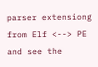parser extensiong from Elf <--> PE and see the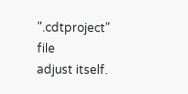".cdtproject" file
adjust itself.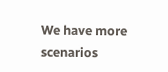We have more scenarios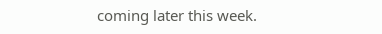coming later this week.